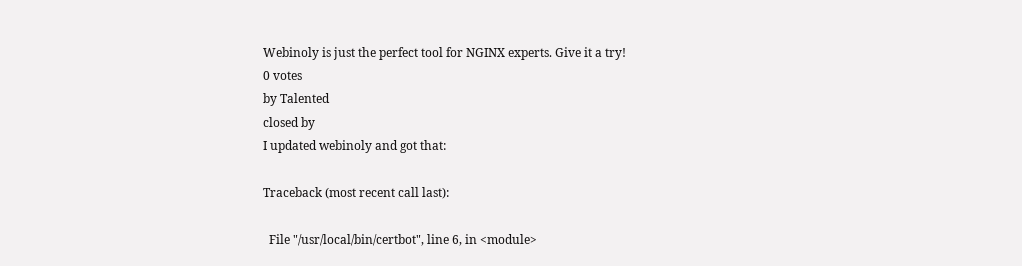Webinoly is just the perfect tool for NGINX experts. Give it a try!
0 votes
by Talented
closed by
I updated webinoly and got that:

Traceback (most recent call last):

  File "/usr/local/bin/certbot", line 6, in <module>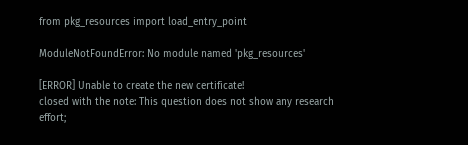from pkg_resources import load_entry_point

ModuleNotFoundError: No module named 'pkg_resources'

[ERROR] Unable to create the new certificate!
closed with the note: This question does not show any research effort;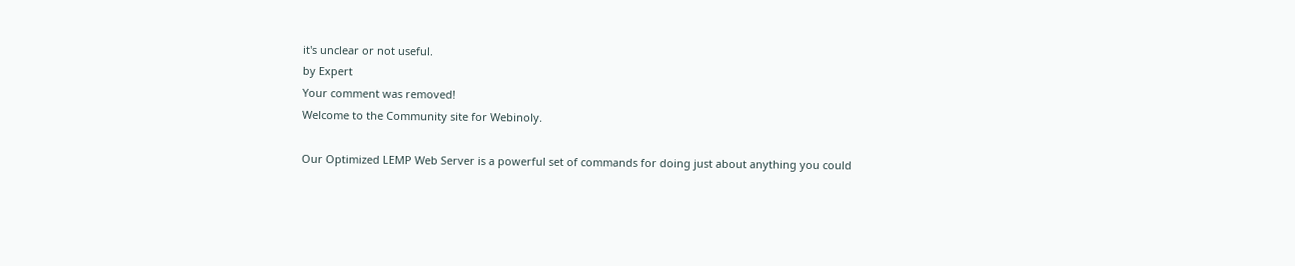it's unclear or not useful.
by Expert
Your comment was removed!
Welcome to the Community site for Webinoly.

Our Optimized LEMP Web Server is a powerful set of commands for doing just about anything you could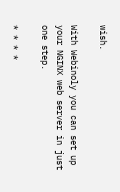wish.

With Webinoly you can set up your NGINX web server in just one step.

* * * *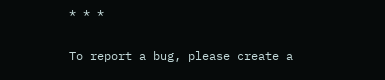* * *

To report a bug, please create a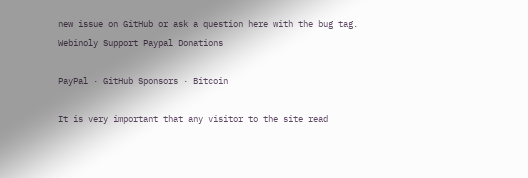new issue on GitHub or ask a question here with the bug tag.
Webinoly Support Paypal Donations

PayPal · GitHub Sponsors · Bitcoin

It is very important that any visitor to the site read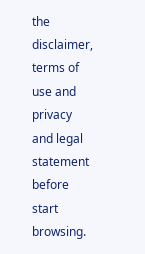the disclaimer, terms of use and privacy and legal statement before start browsing.